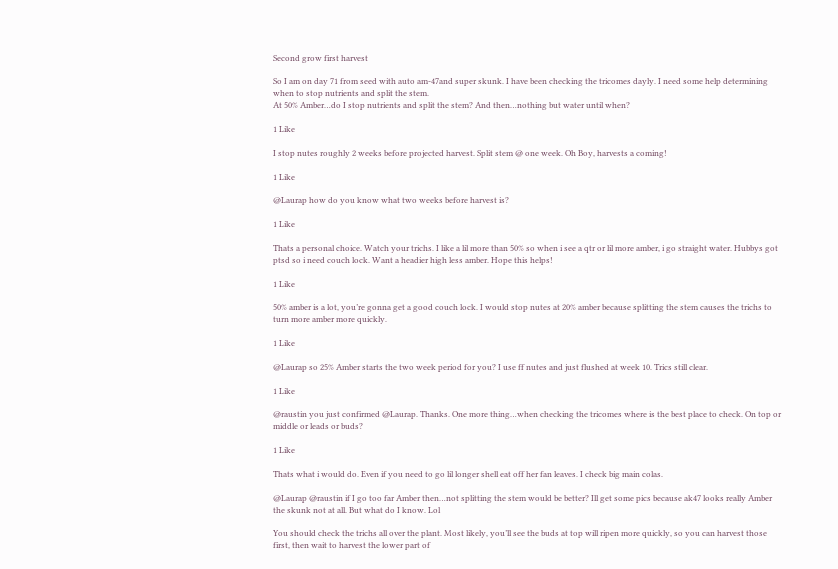Second grow first harvest

So I am on day 71 from seed with auto am-47and super skunk. I have been checking the tricomes dayly. I need some help determining when to stop nutrients and split the stem.
At 50% Amber…do I stop nutrients and split the stem? And then…nothing but water until when?

1 Like

I stop nutes roughly 2 weeks before projected harvest. Split stem @ one week. Oh Boy, harvests a coming!

1 Like

@Laurap how do you know what two weeks before harvest is?

1 Like

Thats a personal choice. Watch your trichs. I like a lil more than 50% so when i see a qtr or lil more amber, i go straight water. Hubbys got ptsd so i need couch lock. Want a headier high less amber. Hope this helps!

1 Like

50% amber is a lot, you’re gonna get a good couch lock. I would stop nutes at 20% amber because splitting the stem causes the trichs to turn more amber more quickly.

1 Like

@Laurap so 25% Amber starts the two week period for you? I use ff nutes and just flushed at week 10. Trics still clear.

1 Like

@raustin you just confirmed @Laurap. Thanks. One more thing…when checking the tricomes where is the best place to check. On top or middle or leads or buds?

1 Like

Thats what i would do. Even if you need to go lil longer shell eat off her fan leaves. I check big main colas.

@Laurap @raustin if I go too far Amber then…not splitting the stem would be better? Ill get some pics because ak47 looks really Amber the skunk not at all. But what do I know. Lol

You should check the trichs all over the plant. Most likely, you’ll see the buds at top will ripen more quickly, so you can harvest those first, then wait to harvest the lower part of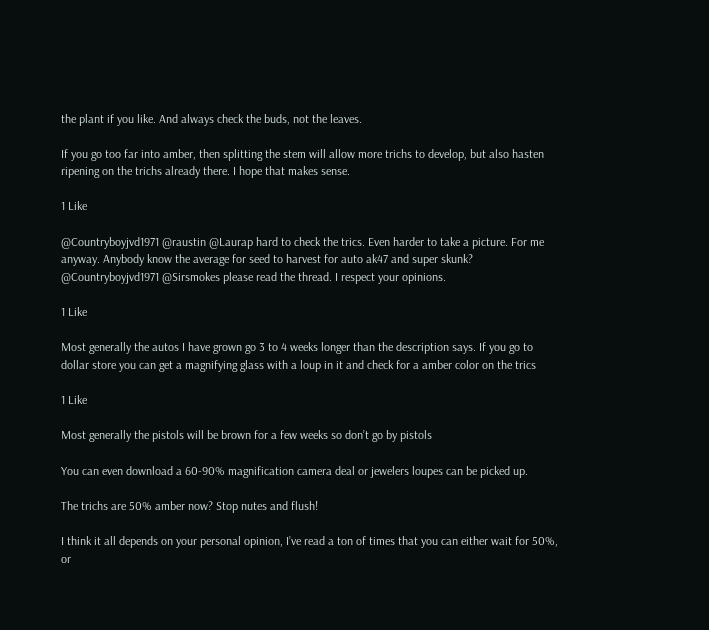the plant if you like. And always check the buds, not the leaves.

If you go too far into amber, then splitting the stem will allow more trichs to develop, but also hasten ripening on the trichs already there. I hope that makes sense.

1 Like

@Countryboyjvd1971 @raustin @Laurap hard to check the trics. Even harder to take a picture. For me anyway. Anybody know the average for seed to harvest for auto ak47 and super skunk? @Countryboyjvd1971 @Sirsmokes please read the thread. I respect your opinions.

1 Like

Most generally the autos I have grown go 3 to 4 weeks longer than the description says. If you go to dollar store you can get a magnifying glass with a loup in it and check for a amber color on the trics

1 Like

Most generally the pistols will be brown for a few weeks so don’t go by pistols

You can even download a 60-90% magnification camera deal or jewelers loupes can be picked up.

The trichs are 50% amber now? Stop nutes and flush!

I think it all depends on your personal opinion, I’ve read a ton of times that you can either wait for 50%, or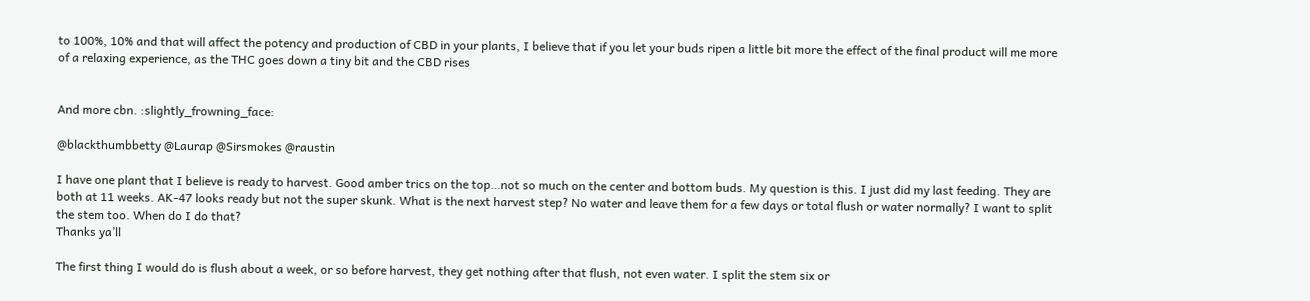to 100%, 10% and that will affect the potency and production of CBD in your plants, I believe that if you let your buds ripen a little bit more the effect of the final product will me more of a relaxing experience, as the THC goes down a tiny bit and the CBD rises


And more cbn. :slightly_frowning_face:

@blackthumbbetty @Laurap @Sirsmokes @raustin

I have one plant that I believe is ready to harvest. Good amber trics on the top…not so much on the center and bottom buds. My question is this. I just did my last feeding. They are both at 11 weeks. AK-47 looks ready but not the super skunk. What is the next harvest step? No water and leave them for a few days or total flush or water normally? I want to split the stem too. When do I do that?
Thanks ya’ll

The first thing I would do is flush about a week, or so before harvest, they get nothing after that flush, not even water. I split the stem six or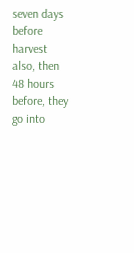seven days before harvest also, then 48 hours before, they go into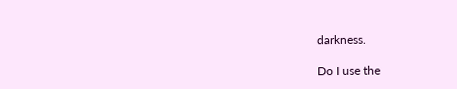darkness.

Do I use the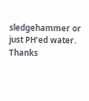sledgehammer or just PH’ed water. Thanks